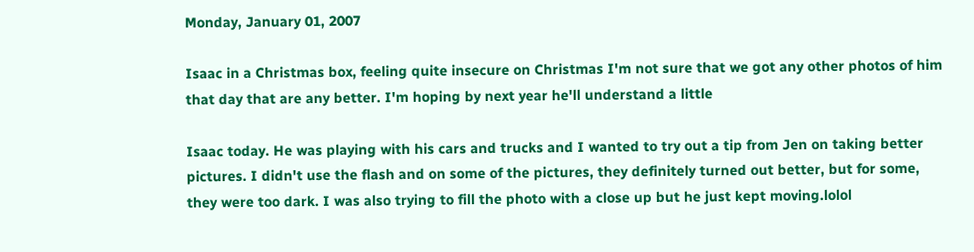Monday, January 01, 2007

Isaac in a Christmas box, feeling quite insecure on Christmas I'm not sure that we got any other photos of him that day that are any better. I'm hoping by next year he'll understand a little

Isaac today. He was playing with his cars and trucks and I wanted to try out a tip from Jen on taking better pictures. I didn't use the flash and on some of the pictures, they definitely turned out better, but for some, they were too dark. I was also trying to fill the photo with a close up but he just kept moving.lolol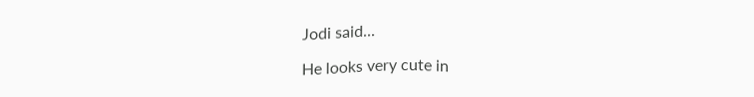Jodi said...

He looks very cute in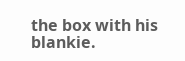the box with his blankie.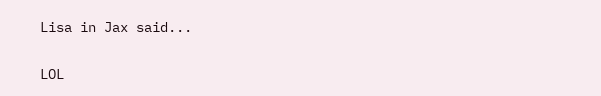Lisa in Jax said...

LOL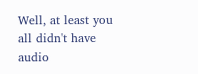Well, at least you all didn't have audio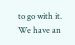to go with it. We have an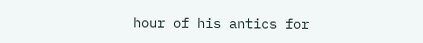hour of his antics for